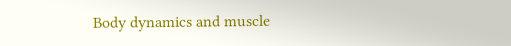Body dynamics and muscle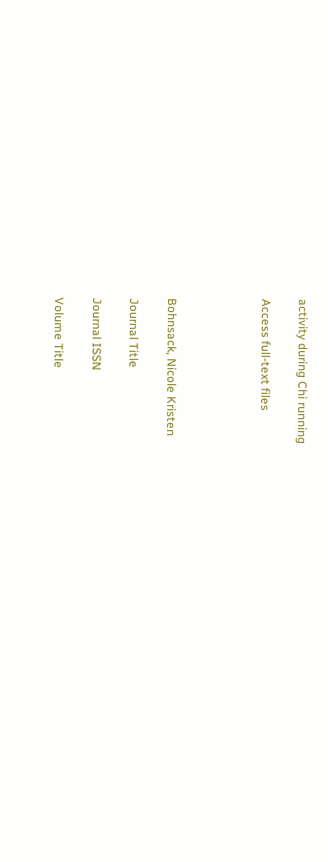activity during Chi running

Access full-text files




Bohnsack, Nicole Kristen

Journal Title

Journal ISSN

Volume Title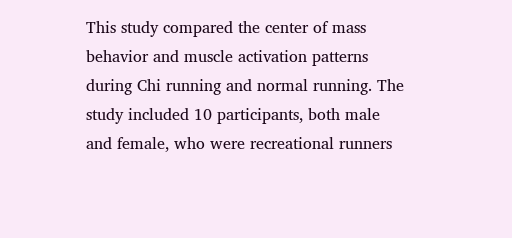This study compared the center of mass behavior and muscle activation patterns during Chi running and normal running. The study included 10 participants, both male and female, who were recreational runners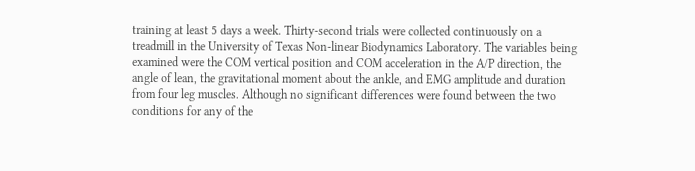training at least 5 days a week. Thirty-second trials were collected continuously on a treadmill in the University of Texas Non-linear Biodynamics Laboratory. The variables being examined were the COM vertical position and COM acceleration in the A/P direction, the angle of lean, the gravitational moment about the ankle, and EMG amplitude and duration from four leg muscles. Although no significant differences were found between the two conditions for any of the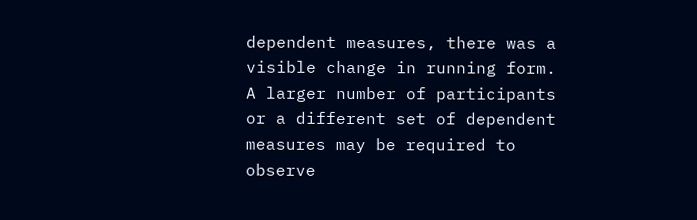dependent measures, there was a visible change in running form. A larger number of participants or a different set of dependent measures may be required to observe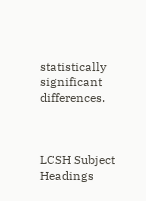statistically significant differences.



LCSH Subject Headings